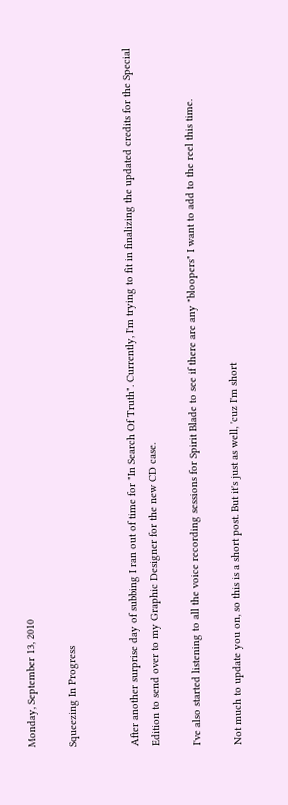Monday, September 13, 2010

Squeezing In Progress


After another surprise day of subbing I ran out of time for "In Search Of Truth". Currently, I'm trying to fit in finalizing the updated credits for the Special Edition to send over to my Graphic Designer for the new CD case.

I've also started listening to all the voice recording sessions for Spirit Blade to see if there are any "bloopers" I want to add to the reel this time.

Not much to update you on, so this is a short post. But it's just as well, 'cuz I'm short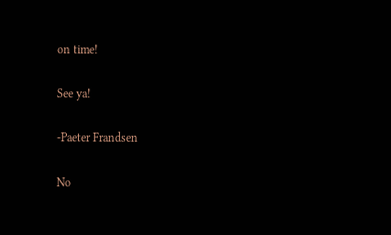on time!

See ya!

-Paeter Frandsen

No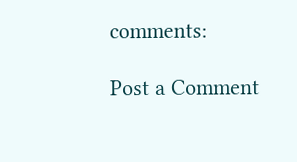comments:

Post a Comment